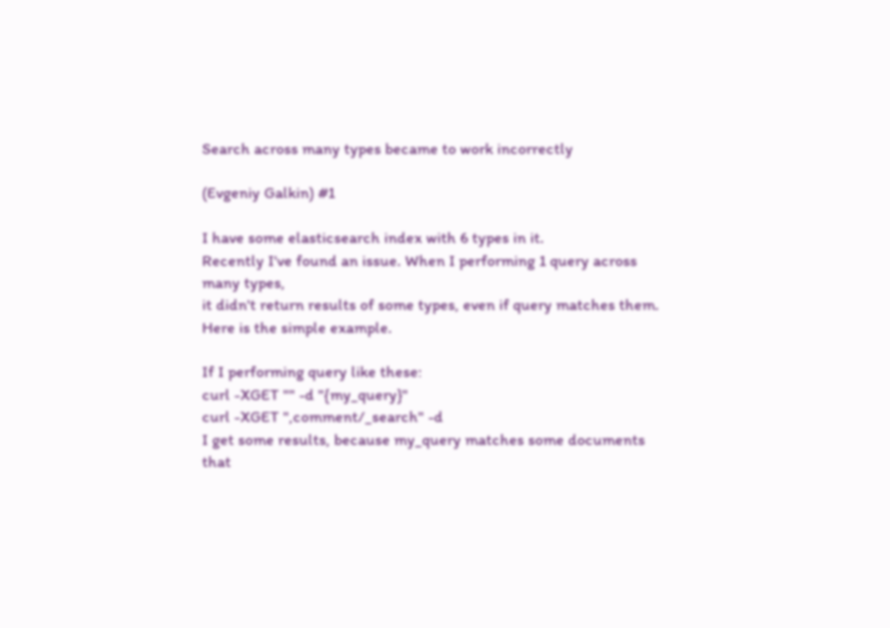Search across many types became to work incorrectly

(Evgeniy Galkin) #1

I have some elasticsearch index with 6 types in it.
Recently I've found an issue. When I performing 1 query across many types,
it didn't return results of some types, even if query matches them.
Here is the simple example.

If I performing query like these:
curl -XGET "" -d "{my_query}"
curl -XGET ",comment/_search" -d
I get some results, because my_query matches some documents that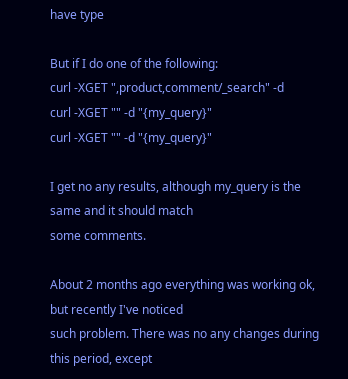have type

But if I do one of the following:
curl -XGET ",product,comment/_search" -d
curl -XGET "" -d "{my_query}"
curl -XGET "" -d "{my_query}"

I get no any results, although my_query is the same and it should match
some comments.

About 2 months ago everything was working ok, but recently I've noticed
such problem. There was no any changes during this period, except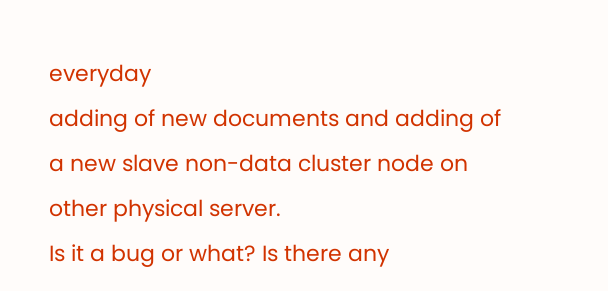everyday
adding of new documents and adding of a new slave non-data cluster node on
other physical server.
Is it a bug or what? Is there any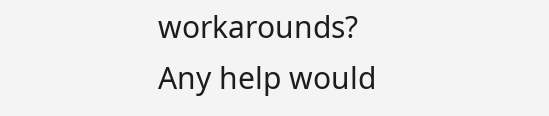workarounds?
Any help would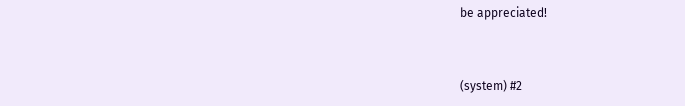be appreciated!


(system) #2